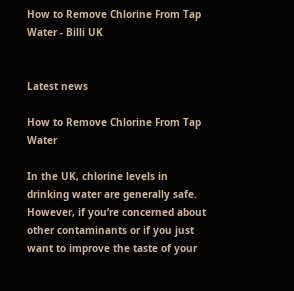How to Remove Chlorine From Tap Water - Billi UK


Latest news

How to Remove Chlorine From Tap Water

In the UK, chlorine levels in drinking water are generally safe. However, if you’re concerned about other contaminants or if you just want to improve the taste of your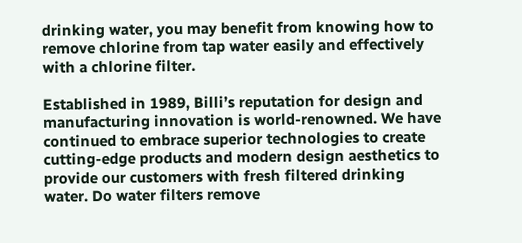drinking water, you may benefit from knowing how to remove chlorine from tap water easily and effectively with a chlorine filter.

Established in 1989, Billi’s reputation for design and manufacturing innovation is world-renowned. We have continued to embrace superior technologies to create cutting-edge products and modern design aesthetics to provide our customers with fresh filtered drinking water. Do water filters remove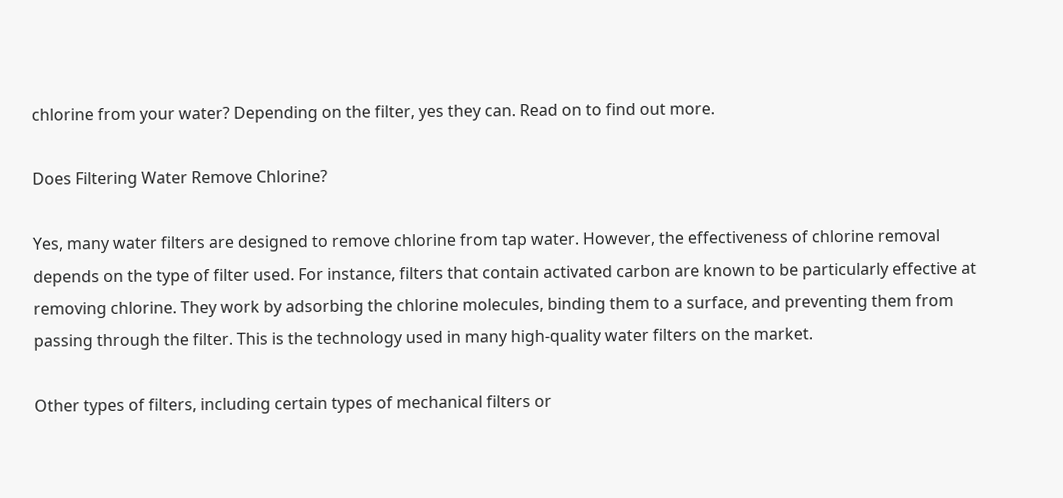chlorine from your water? Depending on the filter, yes they can. Read on to find out more.

Does Filtering Water Remove Chlorine?

Yes, many water filters are designed to remove chlorine from tap water. However, the effectiveness of chlorine removal depends on the type of filter used. For instance, filters that contain activated carbon are known to be particularly effective at removing chlorine. They work by adsorbing the chlorine molecules, binding them to a surface, and preventing them from passing through the filter. This is the technology used in many high-quality water filters on the market.

Other types of filters, including certain types of mechanical filters or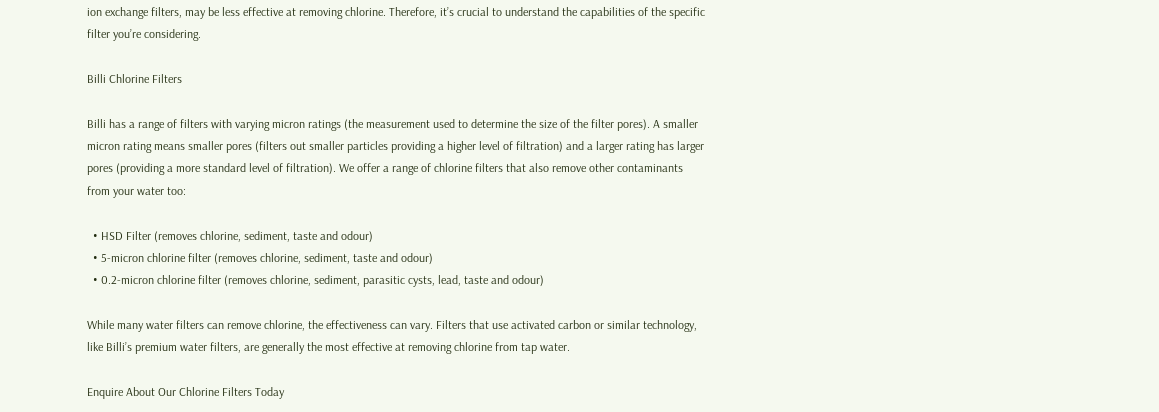ion exchange filters, may be less effective at removing chlorine. Therefore, it’s crucial to understand the capabilities of the specific filter you’re considering.

Billi Chlorine Filters

Billi has a range of filters with varying micron ratings (the measurement used to determine the size of the filter pores). A smaller micron rating means smaller pores (filters out smaller particles providing a higher level of filtration) and a larger rating has larger pores (providing a more standard level of filtration). We offer a range of chlorine filters that also remove other contaminants from your water too:

  • HSD Filter (removes chlorine, sediment, taste and odour)
  • 5-micron chlorine filter (removes chlorine, sediment, taste and odour)
  • 0.2-micron chlorine filter (removes chlorine, sediment, parasitic cysts, lead, taste and odour)

While many water filters can remove chlorine, the effectiveness can vary. Filters that use activated carbon or similar technology, like Billi’s premium water filters, are generally the most effective at removing chlorine from tap water.

Enquire About Our Chlorine Filters Today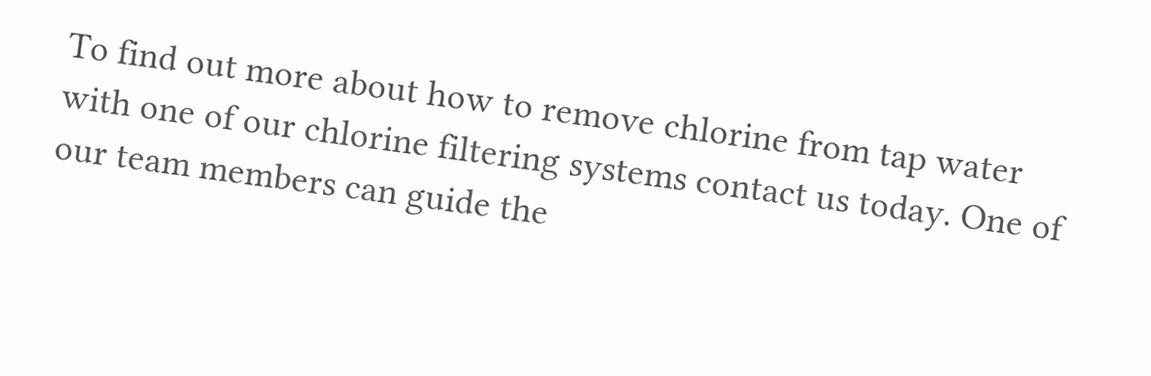To find out more about how to remove chlorine from tap water with one of our chlorine filtering systems contact us today. One of our team members can guide the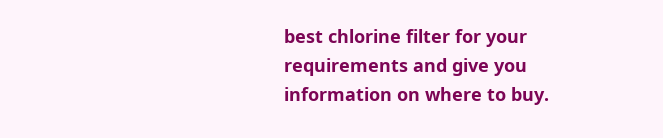best chlorine filter for your requirements and give you information on where to buy.